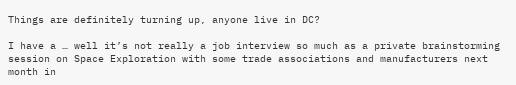Things are definitely turning up, anyone live in DC?

I have a … well it’s not really a job interview so much as a private brainstorming session on Space Exploration with some trade associations and manufacturers next month in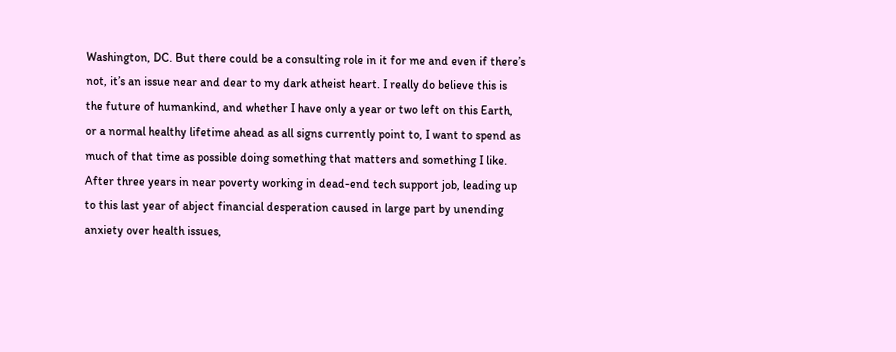Washington, DC. But there could be a consulting role in it for me and even if there’s not, it’s an issue near and dear to my dark atheist heart. I really do believe this is the future of humankind, and whether I have only a year or two left on this Earth, or a normal healthy lifetime ahead as all signs currently point to, I want to spend as much of that time as possible doing something that matters and something I like. After three years in near poverty working in dead-end tech support job, leading up to this last year of abject financial desperation caused in large part by unending anxiety over health issues,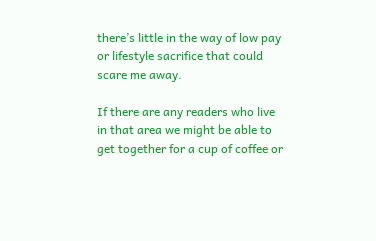there’s little in the way of low pay or lifestyle sacrifice that could scare me away.

If there are any readers who live in that area we might be able to get together for a cup of coffee or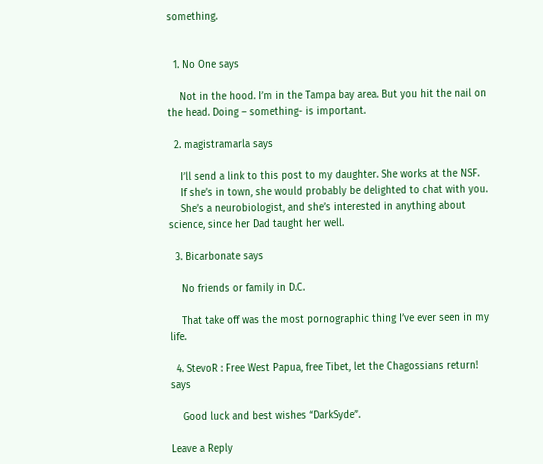something.


  1. No One says

    Not in the hood. I’m in the Tampa bay area. But you hit the nail on the head. Doing – something- is important.

  2. magistramarla says

    I’ll send a link to this post to my daughter. She works at the NSF.
    If she’s in town, she would probably be delighted to chat with you.
    She’s a neurobiologist, and she’s interested in anything about science, since her Dad taught her well.

  3. Bicarbonate says

    No friends or family in D.C.

    That take off was the most pornographic thing I’ve ever seen in my life.

  4. StevoR : Free West Papua, free Tibet, let the Chagossians return! says

    Good luck and best wishes “DarkSyde”.

Leave a Reply